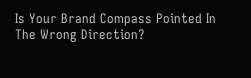Is Your Brand Compass Pointed In The Wrong Direction?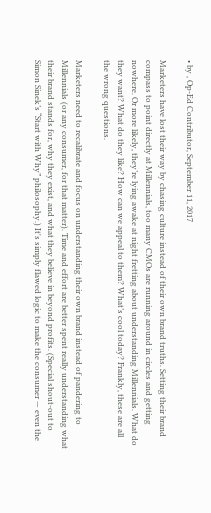• by , Op-Ed Contributor, September 11, 2017

Marketers have lost their way by chasing culture instead of their own brand truths. Setting their brand compass to point directly at Millennials, too many CMOs are running around in circles and getting nowhere. Or more likely, they’re lying awake at night fretting about understanding Millennials. What do they want? What do they like? How can we appeal to them? What’s cool today? Frankly, these are all the wrong questions.

Marketers need to recalibrate and focus on understanding their own brand instead of pandering to Millennials (or any consumer, for that matter). Time and effort are better spent really understanding what their brand stands for, why they exist, and what they believe in beyond profits. (Special shout-out to Simon Sinek’s “Start with Why” philosophy.) It's simply flawed logic to make the consumer — even the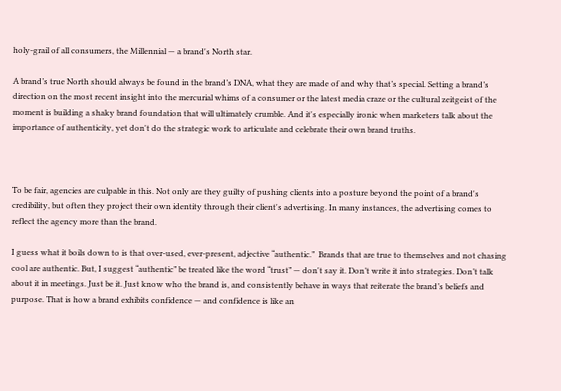holy-grail of all consumers, the Millennial — a brand's North star.

A brand’s true North should always be found in the brand’s DNA, what they are made of and why that’s special. Setting a brand’s direction on the most recent insight into the mercurial whims of a consumer or the latest media craze or the cultural zeitgeist of the moment is building a shaky brand foundation that will ultimately crumble. And it's especially ironic when marketers talk about the importance of authenticity, yet don't do the strategic work to articulate and celebrate their own brand truths.



To be fair, agencies are culpable in this. Not only are they guilty of pushing clients into a posture beyond the point of a brand's credibility, but often they project their own identity through their client's advertising. In many instances, the advertising comes to reflect the agency more than the brand.

I guess what it boils down to is that over-used, ever-present, adjective “authentic.”  Brands that are true to themselves and not chasing cool are authentic. But, I suggest “authentic” be treated like the word “trust” — don't say it. Don’t write it into strategies. Don’t talk about it in meetings. Just be it. Just know who the brand is, and consistently behave in ways that reiterate the brand’s beliefs and purpose. That is how a brand exhibits confidence — and confidence is like an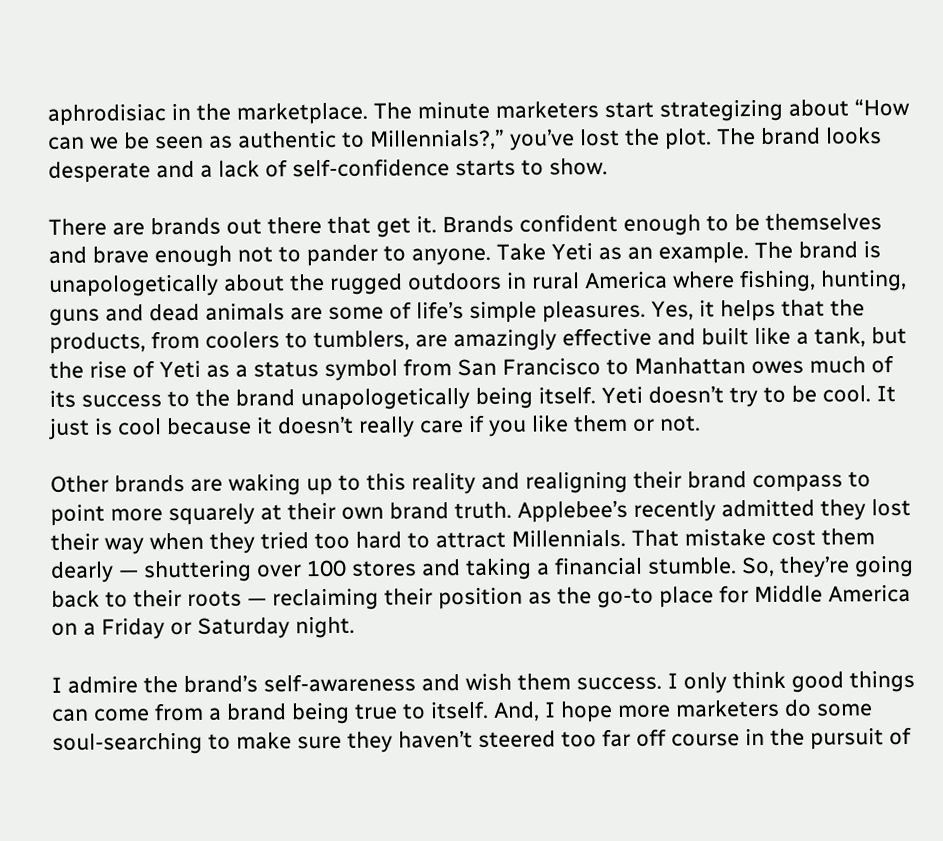aphrodisiac in the marketplace. The minute marketers start strategizing about “How can we be seen as authentic to Millennials?,” you’ve lost the plot. The brand looks desperate and a lack of self-confidence starts to show.

There are brands out there that get it. Brands confident enough to be themselves and brave enough not to pander to anyone. Take Yeti as an example. The brand is unapologetically about the rugged outdoors in rural America where fishing, hunting, guns and dead animals are some of life’s simple pleasures. Yes, it helps that the products, from coolers to tumblers, are amazingly effective and built like a tank, but the rise of Yeti as a status symbol from San Francisco to Manhattan owes much of its success to the brand unapologetically being itself. Yeti doesn’t try to be cool. It just is cool because it doesn’t really care if you like them or not.

Other brands are waking up to this reality and realigning their brand compass to point more squarely at their own brand truth. Applebee’s recently admitted they lost their way when they tried too hard to attract Millennials. That mistake cost them dearly — shuttering over 100 stores and taking a financial stumble. So, they’re going back to their roots — reclaiming their position as the go-to place for Middle America on a Friday or Saturday night.

I admire the brand’s self-awareness and wish them success. I only think good things can come from a brand being true to itself. And, I hope more marketers do some soul-searching to make sure they haven’t steered too far off course in the pursuit of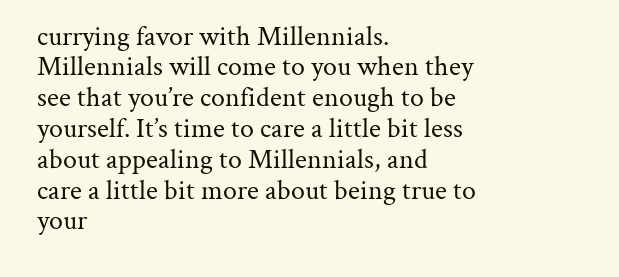currying favor with Millennials. Millennials will come to you when they see that you’re confident enough to be yourself. It’s time to care a little bit less about appealing to Millennials, and care a little bit more about being true to your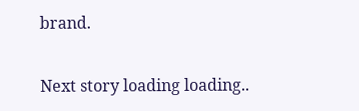brand.

Next story loading loading..